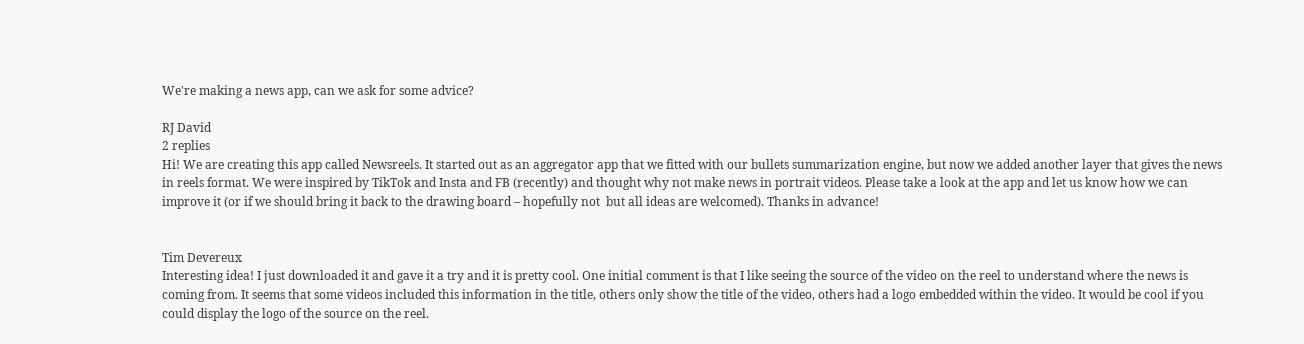We're making a news app, can we ask for some advice?

RJ David
2 replies
Hi! We are creating this app called Newsreels. It started out as an aggregator app that we fitted with our bullets summarization engine, but now we added another layer that gives the news in reels format. We were inspired by TikTok and Insta and FB (recently) and thought why not make news in portrait videos. Please take a look at the app and let us know how we can improve it (or if we should bring it back to the drawing board – hopefully not  but all ideas are welcomed). Thanks in advance!


Tim Devereux
Interesting idea! I just downloaded it and gave it a try and it is pretty cool. One initial comment is that I like seeing the source of the video on the reel to understand where the news is coming from. It seems that some videos included this information in the title, others only show the title of the video, others had a logo embedded within the video. It would be cool if you could display the logo of the source on the reel.